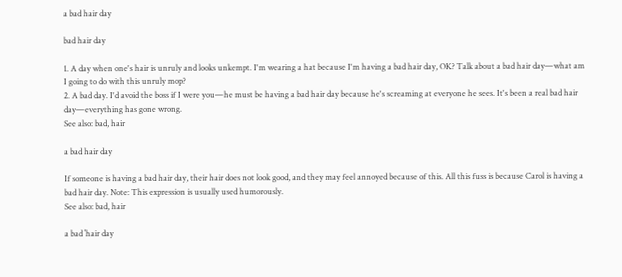a bad hair day

bad hair day

1. A day when one's hair is unruly and looks unkempt. I'm wearing a hat because I'm having a bad hair day, OK? Talk about a bad hair day—what am I going to do with this unruly mop?
2. A bad day. I'd avoid the boss if I were you—he must be having a bad hair day because he's screaming at everyone he sees. It's been a real bad hair day—everything has gone wrong.
See also: bad, hair

a bad hair day

If someone is having a bad hair day, their hair does not look good, and they may feel annoyed because of this. All this fuss is because Carol is having a bad hair day. Note: This expression is usually used humorously.
See also: bad, hair

a bad ˈhair day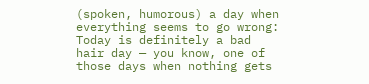(spoken, humorous) a day when everything seems to go wrong: Today is definitely a bad hair day — you know, one of those days when nothing gets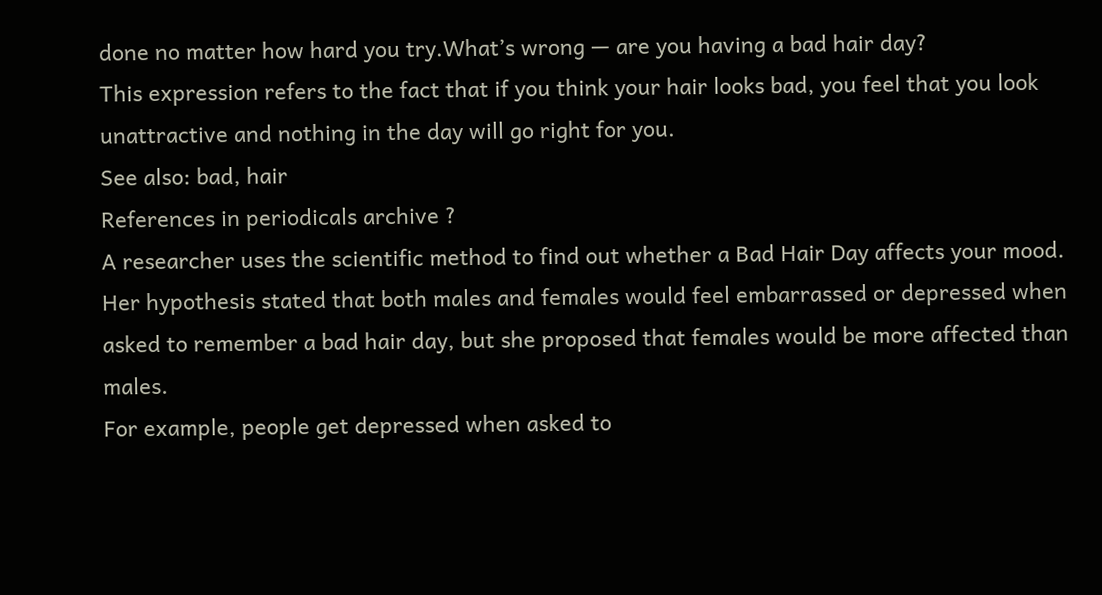done no matter how hard you try.What’s wrong — are you having a bad hair day?
This expression refers to the fact that if you think your hair looks bad, you feel that you look unattractive and nothing in the day will go right for you.
See also: bad, hair
References in periodicals archive ?
A researcher uses the scientific method to find out whether a Bad Hair Day affects your mood.
Her hypothesis stated that both males and females would feel embarrassed or depressed when asked to remember a bad hair day, but she proposed that females would be more affected than males.
For example, people get depressed when asked to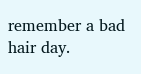remember a bad hair day.